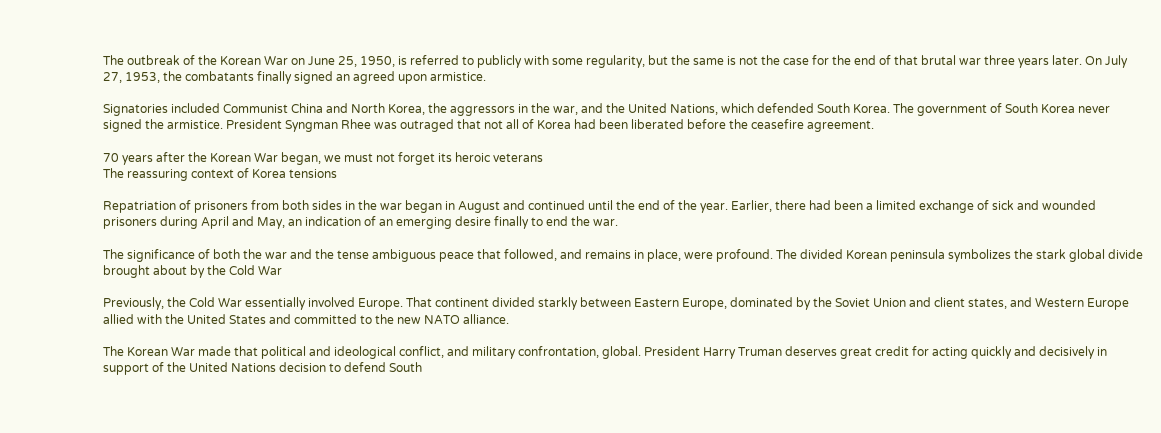The outbreak of the Korean War on June 25, 1950, is referred to publicly with some regularity, but the same is not the case for the end of that brutal war three years later. On July 27, 1953, the combatants finally signed an agreed upon armistice.

Signatories included Communist China and North Korea, the aggressors in the war, and the United Nations, which defended South Korea. The government of South Korea never signed the armistice. President Syngman Rhee was outraged that not all of Korea had been liberated before the ceasefire agreement.

70 years after the Korean War began, we must not forget its heroic veterans
The reassuring context of Korea tensions

Repatriation of prisoners from both sides in the war began in August and continued until the end of the year. Earlier, there had been a limited exchange of sick and wounded prisoners during April and May, an indication of an emerging desire finally to end the war.

The significance of both the war and the tense ambiguous peace that followed, and remains in place, were profound. The divided Korean peninsula symbolizes the stark global divide brought about by the Cold War

Previously, the Cold War essentially involved Europe. That continent divided starkly between Eastern Europe, dominated by the Soviet Union and client states, and Western Europe allied with the United States and committed to the new NATO alliance.

The Korean War made that political and ideological conflict, and military confrontation, global. President Harry Truman deserves great credit for acting quickly and decisively in support of the United Nations decision to defend South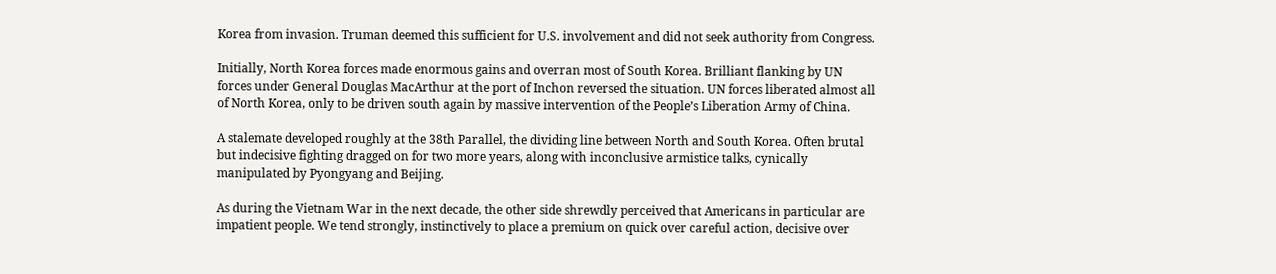Korea from invasion. Truman deemed this sufficient for U.S. involvement and did not seek authority from Congress.

Initially, North Korea forces made enormous gains and overran most of South Korea. Brilliant flanking by UN forces under General Douglas MacArthur at the port of Inchon reversed the situation. UN forces liberated almost all of North Korea, only to be driven south again by massive intervention of the People’s Liberation Army of China.

A stalemate developed roughly at the 38th Parallel, the dividing line between North and South Korea. Often brutal but indecisive fighting dragged on for two more years, along with inconclusive armistice talks, cynically manipulated by Pyongyang and Beijing.

As during the Vietnam War in the next decade, the other side shrewdly perceived that Americans in particular are impatient people. We tend strongly, instinctively to place a premium on quick over careful action, decisive over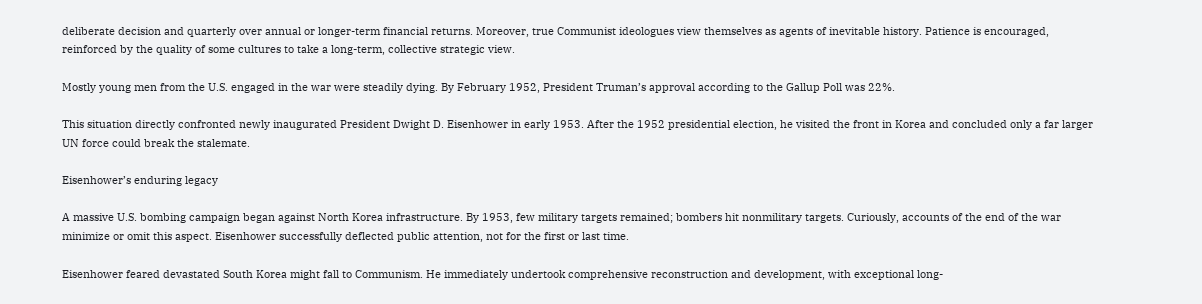deliberate decision and quarterly over annual or longer-term financial returns. Moreover, true Communist ideologues view themselves as agents of inevitable history. Patience is encouraged, reinforced by the quality of some cultures to take a long-term, collective strategic view.

Mostly young men from the U.S. engaged in the war were steadily dying. By February 1952, President Truman’s approval according to the Gallup Poll was 22%.

This situation directly confronted newly inaugurated President Dwight D. Eisenhower in early 1953. After the 1952 presidential election, he visited the front in Korea and concluded only a far larger UN force could break the stalemate.

Eisenhower’s enduring legacy

A massive U.S. bombing campaign began against North Korea infrastructure. By 1953, few military targets remained; bombers hit nonmilitary targets. Curiously, accounts of the end of the war minimize or omit this aspect. Eisenhower successfully deflected public attention, not for the first or last time.

Eisenhower feared devastated South Korea might fall to Communism. He immediately undertook comprehensive reconstruction and development, with exceptional long-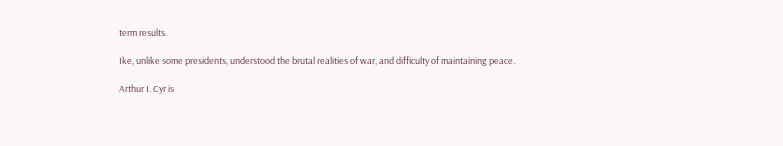term results.

Ike, unlike some presidents, understood the brutal realities of war, and difficulty of maintaining peace.

Arthur I. Cyr is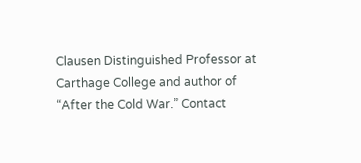Clausen Distinguished Professor at Carthage College and author of “After the Cold War.” Contact